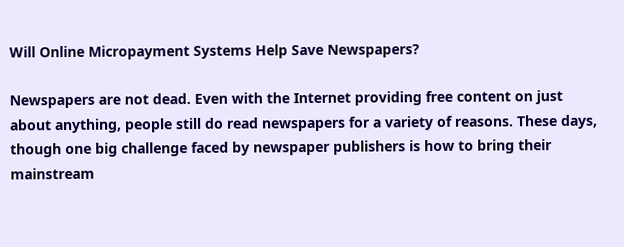Will Online Micropayment Systems Help Save Newspapers?

Newspapers are not dead. Even with the Internet providing free content on just about anything, people still do read newspapers for a variety of reasons. These days, though one big challenge faced by newspaper publishers is how to bring their mainstream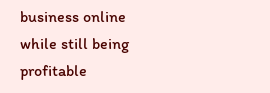business online while still being profitable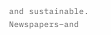and sustainable. Newspapers–and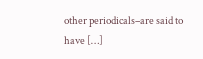other periodicals–are said to have […]